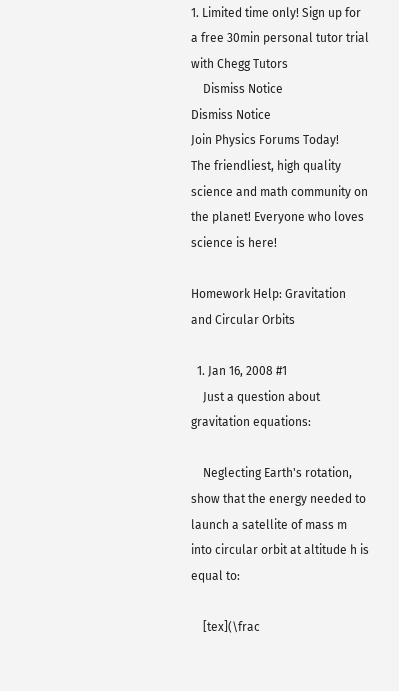1. Limited time only! Sign up for a free 30min personal tutor trial with Chegg Tutors
    Dismiss Notice
Dismiss Notice
Join Physics Forums Today!
The friendliest, high quality science and math community on the planet! Everyone who loves science is here!

Homework Help: Gravitation and Circular Orbits

  1. Jan 16, 2008 #1
    Just a question about gravitation equations:

    Neglecting Earth's rotation, show that the energy needed to launch a satellite of mass m into circular orbit at altitude h is equal to:

    [tex](\frac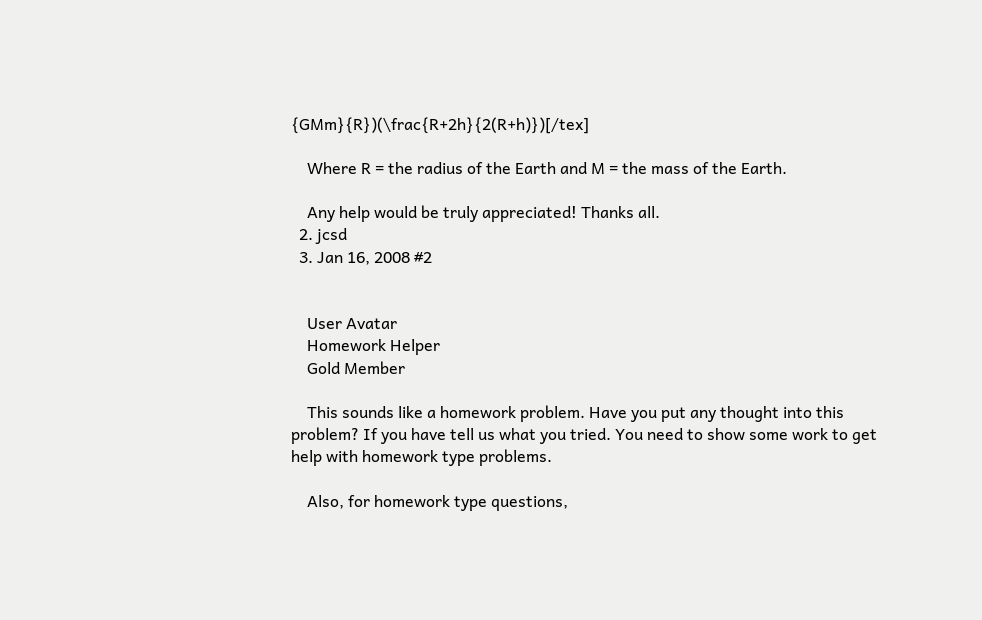{GMm}{R})(\frac{R+2h}{2(R+h)})[/tex]

    Where R = the radius of the Earth and M = the mass of the Earth.

    Any help would be truly appreciated! Thanks all.
  2. jcsd
  3. Jan 16, 2008 #2


    User Avatar
    Homework Helper
    Gold Member

    This sounds like a homework problem. Have you put any thought into this problem? If you have tell us what you tried. You need to show some work to get help with homework type problems.

    Also, for homework type questions,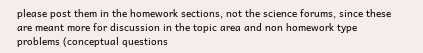please post them in the homework sections, not the science forums, since these are meant more for discussion in the topic area and non homework type problems (conceptual questions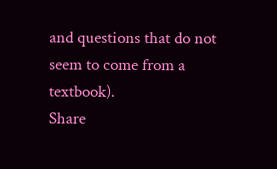and questions that do not seem to come from a textbook).
Share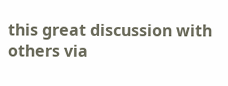this great discussion with others via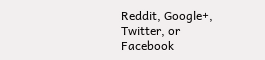Reddit, Google+, Twitter, or Facebook